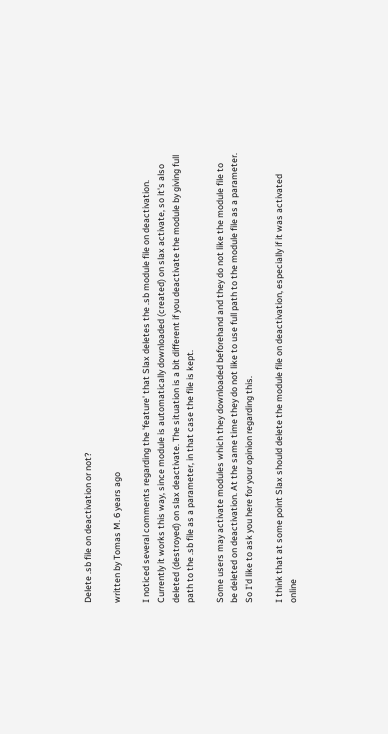Delete .sb file on deactivation or not?

written by Tomas M. 6 years ago

I noticed several comments regarding the 'feature' that Slax deletes the .sb module file on deactivation. Currently it works this way, since module is automatically downloaded (created) on slax activate, so it's also deleted (destroyed) on slax deactivate. The situation is a bit different if you deactivate the module by giving full path to the .sb file as a parameter, in that case the file is kept.

Some users may activate modules which they downloaded beforehand and they do not like the module file to be deleted on deactivation. At the same time they do not like to use full path to the module file as a parameter. So I'd like to ask you here for your opinion regarding this.

I think that at some point Slax should delete the module file on deactivation, especially if it was activated online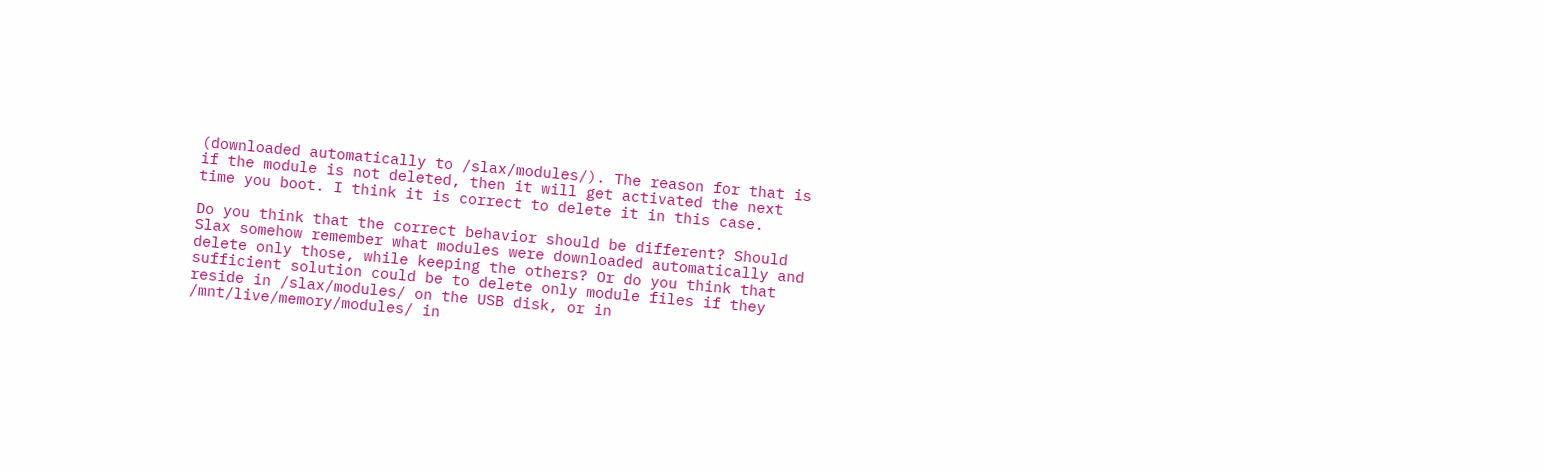(downloaded automatically to /slax/modules/). The reason for that is if the module is not deleted, then it will get activated the next time you boot. I think it is correct to delete it in this case.

Do you think that the correct behavior should be different? Should Slax somehow remember what modules were downloaded automatically and delete only those, while keeping the others? Or do you think that sufficient solution could be to delete only module files if they reside in /slax/modules/ on the USB disk, or in /mnt/live/memory/modules/ in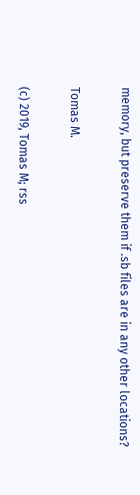memory, but preserve them if .sb files are in any other locations?

Tomas M.

(c) 2019, Tomas M; rss